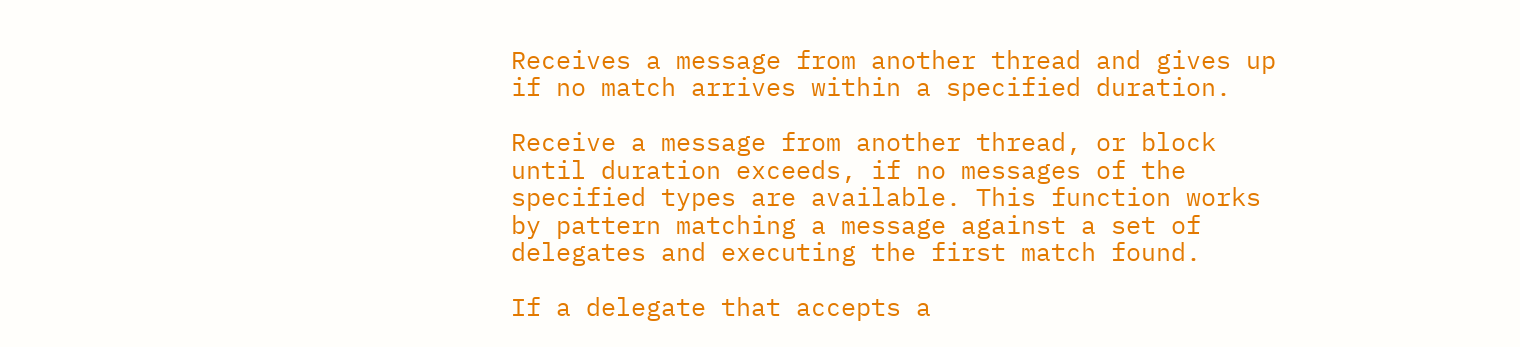Receives a message from another thread and gives up if no match arrives within a specified duration.

Receive a message from another thread, or block until duration exceeds, if no messages of the specified types are available. This function works by pattern matching a message against a set of delegates and executing the first match found.

If a delegate that accepts a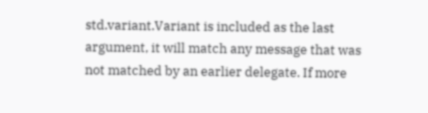std.variant.Variant is included as the last argument, it will match any message that was not matched by an earlier delegate. If more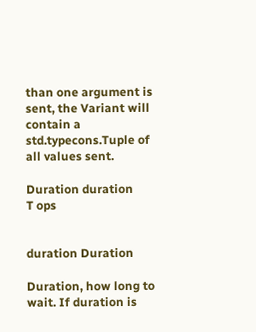than one argument is sent, the Variant will contain a std.typecons.Tuple of all values sent.

Duration duration
T ops


duration Duration

Duration, how long to wait. If duration is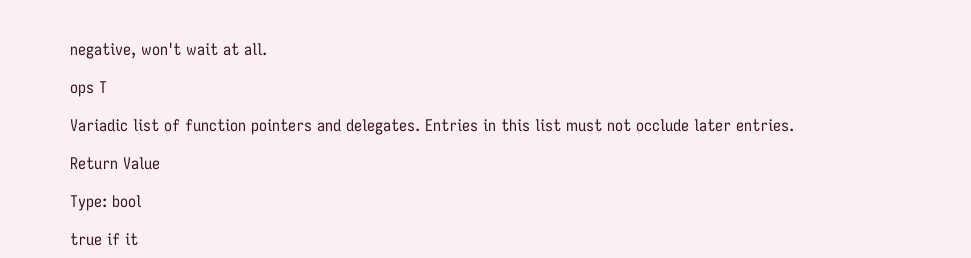negative, won't wait at all.

ops T

Variadic list of function pointers and delegates. Entries in this list must not occlude later entries.

Return Value

Type: bool

true if it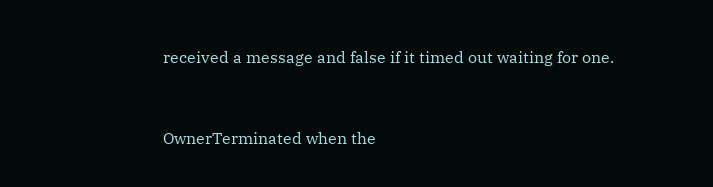received a message and false if it timed out waiting for one.


OwnerTerminated when the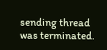sending thread was terminated.